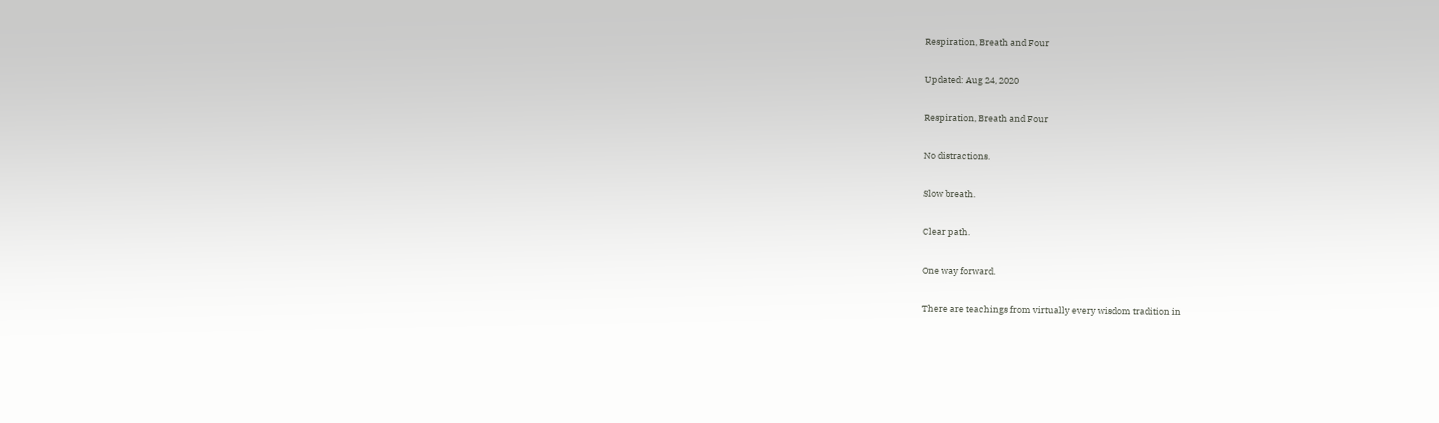Respiration, Breath and Four

Updated: Aug 24, 2020

Respiration, Breath and Four

No distractions.

Slow breath.

Clear path.

One way forward.

There are teachings from virtually every wisdom tradition in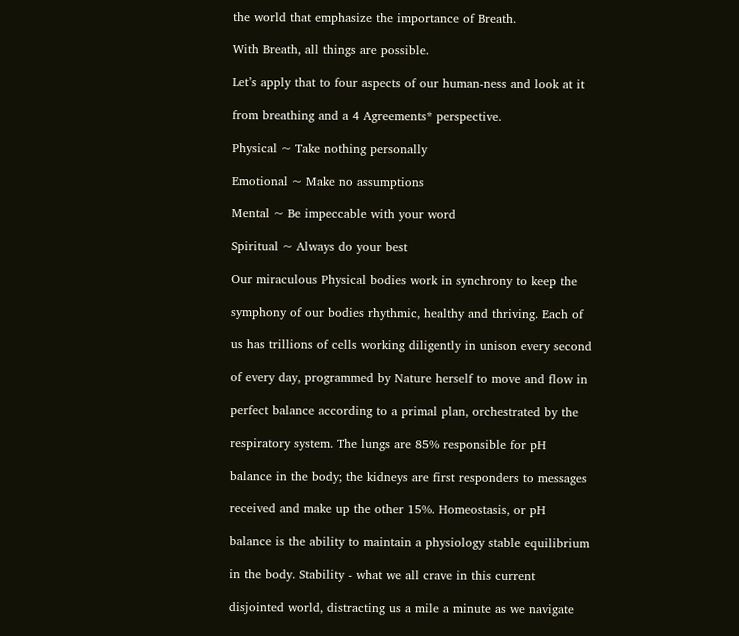the world that emphasize the importance of Breath.

With Breath, all things are possible.

Let’s apply that to four aspects of our human-ness and look at it

from breathing and a 4 Agreements* perspective.

Physical ~ Take nothing personally

Emotional ~ Make no assumptions

Mental ~ Be impeccable with your word

Spiritual ~ Always do your best

Our miraculous Physical bodies work in synchrony to keep the

symphony of our bodies rhythmic, healthy and thriving. Each of

us has trillions of cells working diligently in unison every second

of every day, programmed by Nature herself to move and flow in

perfect balance according to a primal plan, orchestrated by the

respiratory system. The lungs are 85% responsible for pH

balance in the body; the kidneys are first responders to messages

received and make up the other 15%. Homeostasis, or pH

balance is the ability to maintain a physiology stable equilibrium

in the body. Stability - what we all crave in this current

disjointed world, distracting us a mile a minute as we navigate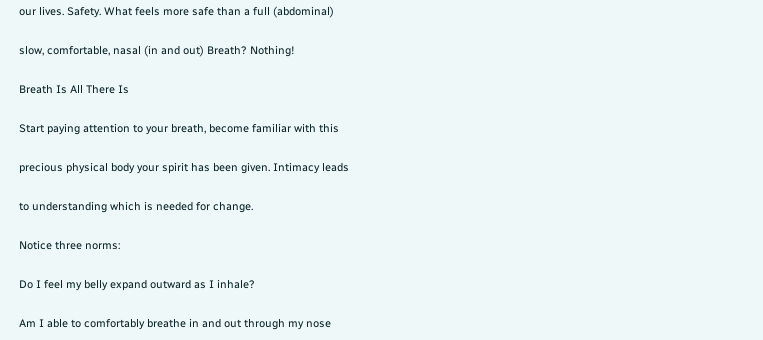our lives. Safety. What feels more safe than a full (abdominal)

slow, comfortable, nasal (in and out) Breath? Nothing!

Breath Is All There Is

Start paying attention to your breath, become familiar with this

precious physical body your spirit has been given. Intimacy leads

to understanding which is needed for change.

Notice three norms:

Do I feel my belly expand outward as I inhale?

Am I able to comfortably breathe in and out through my nose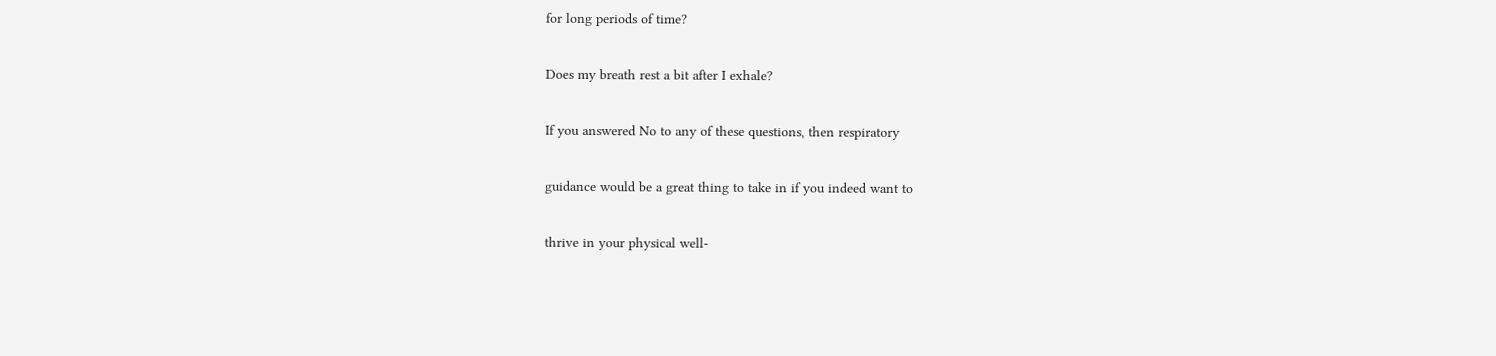for long periods of time?

Does my breath rest a bit after I exhale?

If you answered No to any of these questions, then respiratory

guidance would be a great thing to take in if you indeed want to

thrive in your physical well-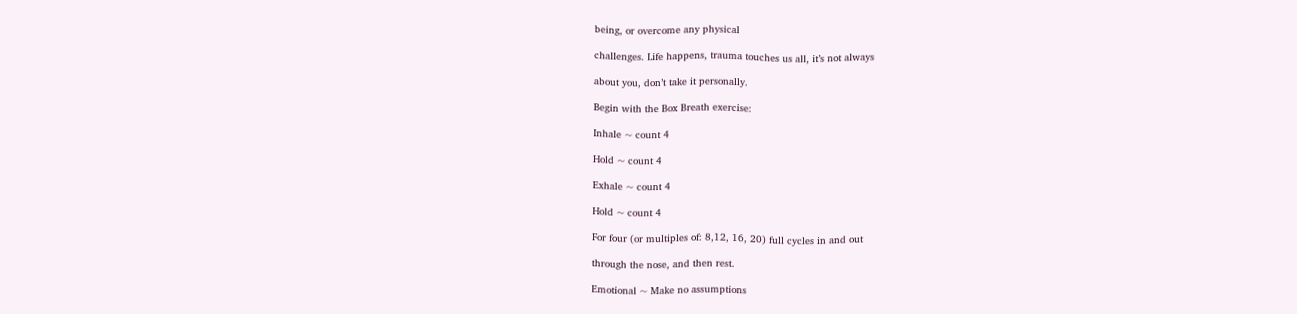being, or overcome any physical

challenges. Life happens, trauma touches us all, it’s not always

about you, don’t take it personally.

Begin with the Box Breath exercise:

Inhale ~ count 4

Hold ~ count 4

Exhale ~ count 4

Hold ~ count 4

For four (or multiples of: 8,12, 16, 20) full cycles in and out

through the nose, and then rest.

Emotional ~ Make no assumptions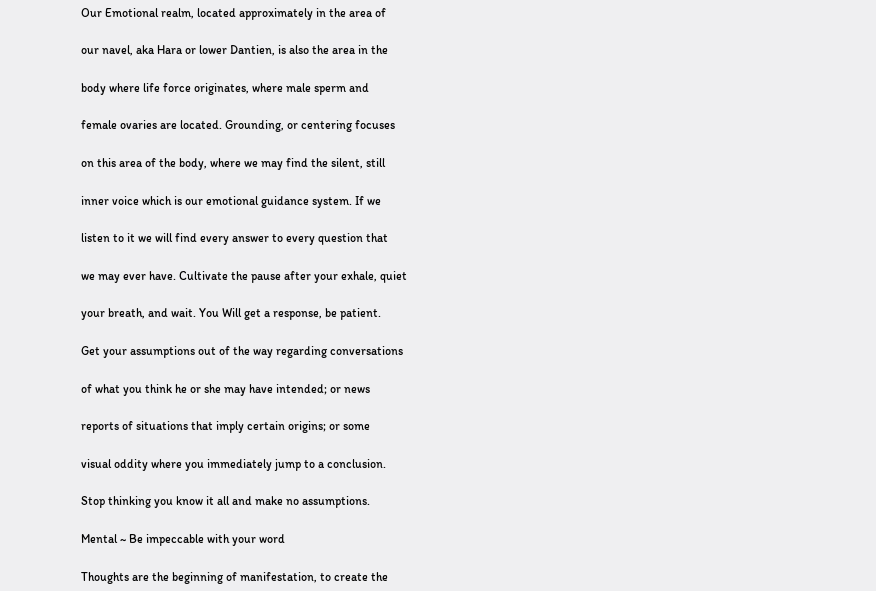Our Emotional realm, located approximately in the area of

our navel, aka Hara or lower Dantien, is also the area in the

body where life force originates, where male sperm and

female ovaries are located. Grounding, or centering focuses

on this area of the body, where we may find the silent, still

inner voice which is our emotional guidance system. If we

listen to it we will find every answer to every question that

we may ever have. Cultivate the pause after your exhale, quiet

your breath, and wait. You Will get a response, be patient.

Get your assumptions out of the way regarding conversations

of what you think he or she may have intended; or news

reports of situations that imply certain origins; or some

visual oddity where you immediately jump to a conclusion.

Stop thinking you know it all and make no assumptions.

Mental ~ Be impeccable with your word

Thoughts are the beginning of manifestation, to create the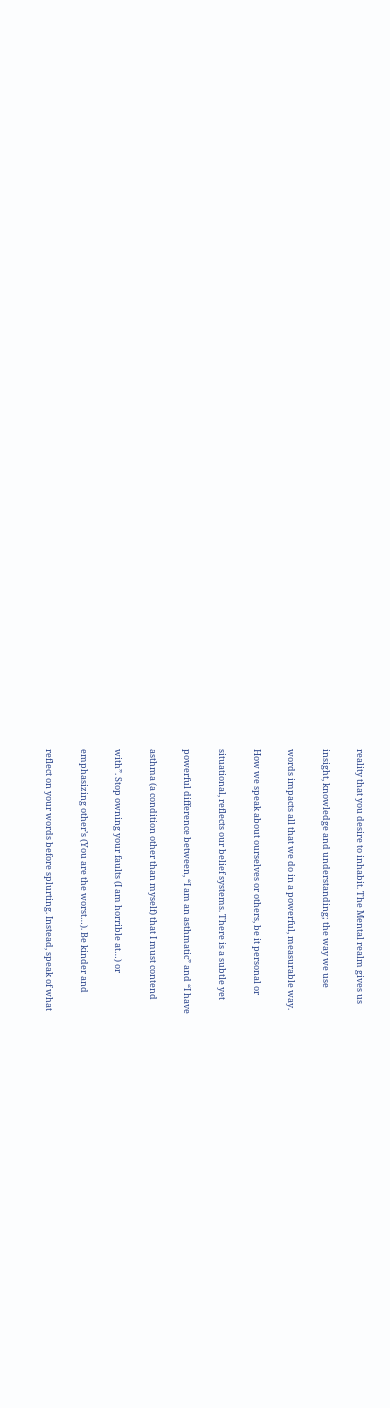reality that you desire to inhabit. The Mental realm gives us

insight, knowledge and understanding; the way we use

words impacts all that we do in a powerful, measurable way.

How we speak about ourselves or others, be it personal or

situational, reflects our belief systems. There is a subtle yet

powerful difference between, “I am an asthmatic” and “I have

asthma (a condition other than myself) that I must contend

with”. Stop owning your faults (I am horrible at…) or

emphasizing other’s (You are the worst…). Be kinder and

reflect on your words before splurting. Instead, speak of what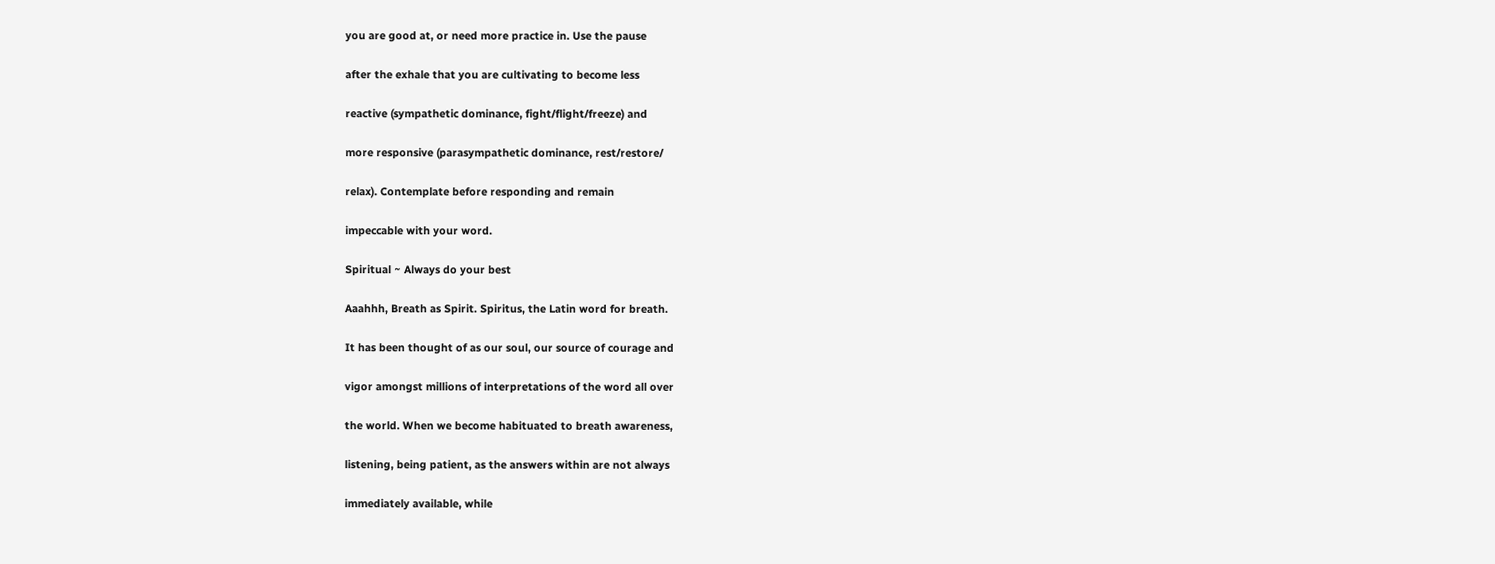you are good at, or need more practice in. Use the pause

after the exhale that you are cultivating to become less

reactive (sympathetic dominance, fight/flight/freeze) and

more responsive (parasympathetic dominance, rest/restore/

relax). Contemplate before responding and remain

impeccable with your word.

Spiritual ~ Always do your best

Aaahhh, Breath as Spirit. Spiritus, the Latin word for breath.

It has been thought of as our soul, our source of courage and

vigor amongst millions of interpretations of the word all over

the world. When we become habituated to breath awareness,

listening, being patient, as the answers within are not always

immediately available, while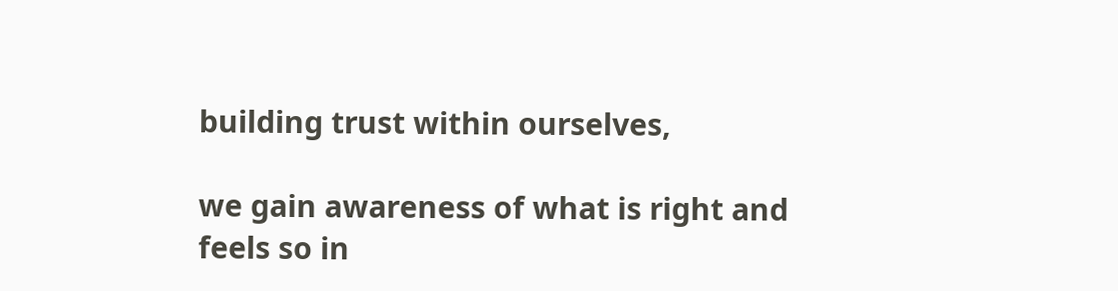building trust within ourselves,

we gain awareness of what is right and feels so in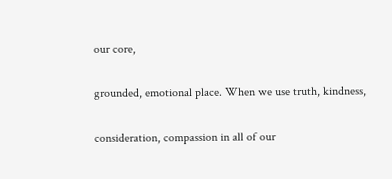our core,

grounded, emotional place. When we use truth, kindness,

consideration, compassion in all of our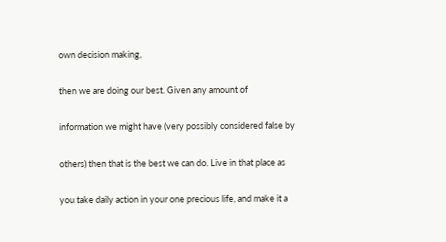own decision making,

then we are doing our best. Given any amount of

information we might have (very possibly considered false by

others) then that is the best we can do. Live in that place as

you take daily action in your one precious life, and make it a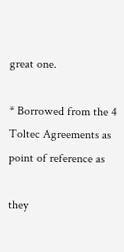great one.

* Borrowed from the 4 Toltec Agreements as point of reference as

they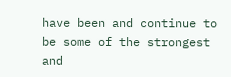have been and continue to be some of the strongest and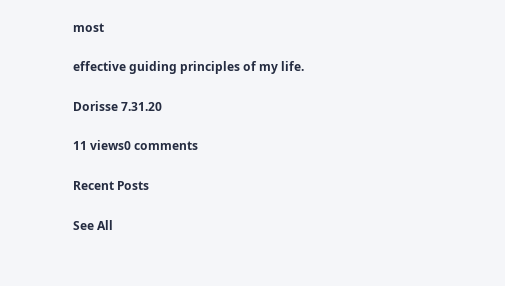most

effective guiding principles of my life.

Dorisse 7.31.20

11 views0 comments

Recent Posts

See All